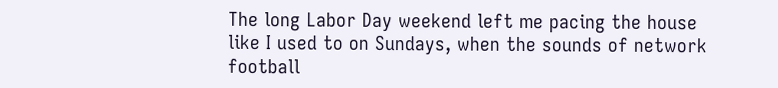The long Labor Day weekend left me pacing the house like I used to on Sundays, when the sounds of network football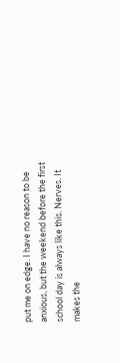put me on edge. I have no reason to be anxious, but the weekend before the first school day is always like this. Nerves. It makes the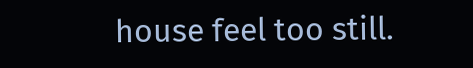house feel too still.